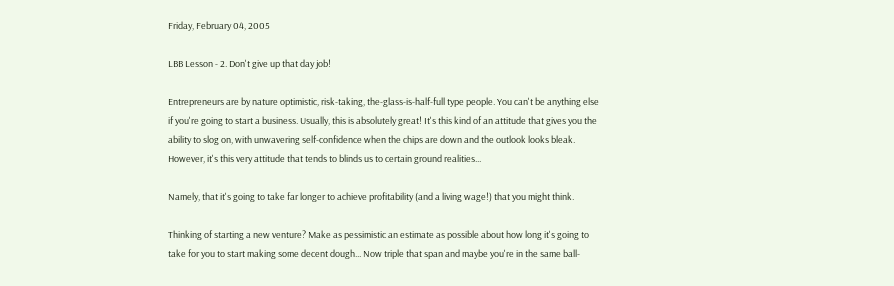Friday, February 04, 2005

LBB Lesson - 2. Don't give up that day job!

Entrepreneurs are by nature optimistic, risk-taking, the-glass-is-half-full type people. You can't be anything else if you're going to start a business. Usually, this is absolutely great! It's this kind of an attitude that gives you the ability to slog on, with unwavering self-confidence when the chips are down and the outlook looks bleak. However, it's this very attitude that tends to blinds us to certain ground realities...

Namely, that it's going to take far longer to achieve profitability (and a living wage!) that you might think.

Thinking of starting a new venture? Make as pessimistic an estimate as possible about how long it's going to take for you to start making some decent dough... Now triple that span and maybe you're in the same ball-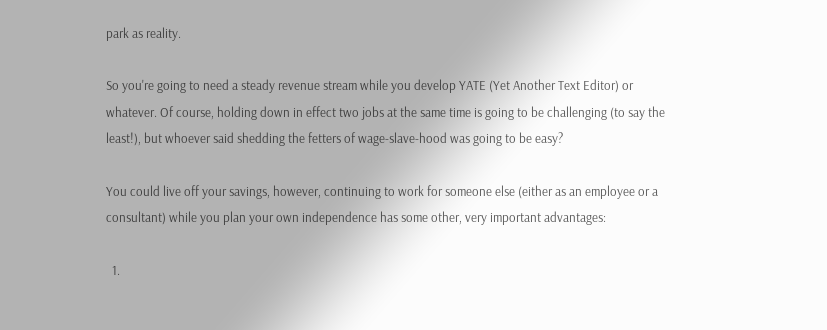park as reality.

So you're going to need a steady revenue stream while you develop YATE (Yet Another Text Editor) or whatever. Of course, holding down in effect two jobs at the same time is going to be challenging (to say the least!), but whoever said shedding the fetters of wage-slave-hood was going to be easy?

You could live off your savings, however, continuing to work for someone else (either as an employee or a consultant) while you plan your own independence has some other, very important advantages:

  1.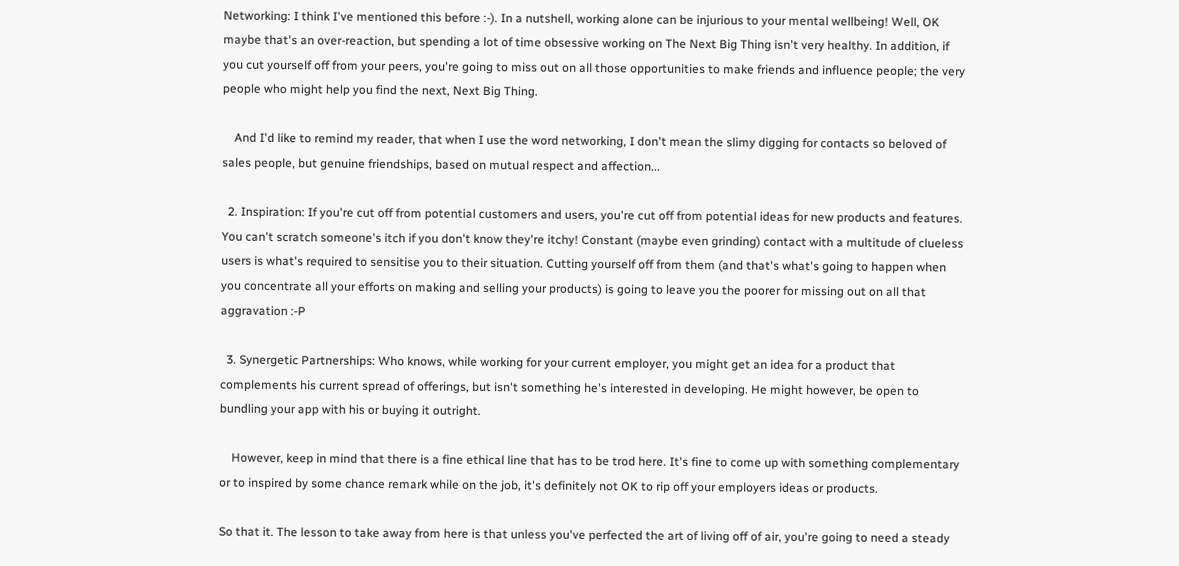Networking: I think I've mentioned this before :-). In a nutshell, working alone can be injurious to your mental wellbeing! Well, OK maybe that's an over-reaction, but spending a lot of time obsessive working on The Next Big Thing isn't very healthy. In addition, if you cut yourself off from your peers, you're going to miss out on all those opportunities to make friends and influence people; the very people who might help you find the next, Next Big Thing.

    And I'd like to remind my reader, that when I use the word networking, I don't mean the slimy digging for contacts so beloved of sales people, but genuine friendships, based on mutual respect and affection...

  2. Inspiration: If you're cut off from potential customers and users, you're cut off from potential ideas for new products and features. You can't scratch someone's itch if you don't know they're itchy! Constant (maybe even grinding) contact with a multitude of clueless users is what's required to sensitise you to their situation. Cutting yourself off from them (and that's what's going to happen when you concentrate all your efforts on making and selling your products) is going to leave you the poorer for missing out on all that aggravation :-P

  3. Synergetic Partnerships: Who knows, while working for your current employer, you might get an idea for a product that complements his current spread of offerings, but isn't something he's interested in developing. He might however, be open to bundling your app with his or buying it outright.

    However, keep in mind that there is a fine ethical line that has to be trod here. It's fine to come up with something complementary or to inspired by some chance remark while on the job, it's definitely not OK to rip off your employers ideas or products.

So that it. The lesson to take away from here is that unless you've perfected the art of living off of air, you're going to need a steady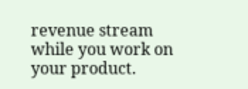revenue stream while you work on your product.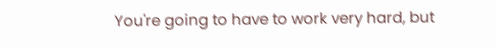You're going to have to work very hard, but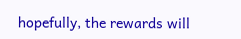hopefully, the rewards will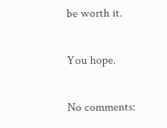be worth it.

You hope.

No comments: